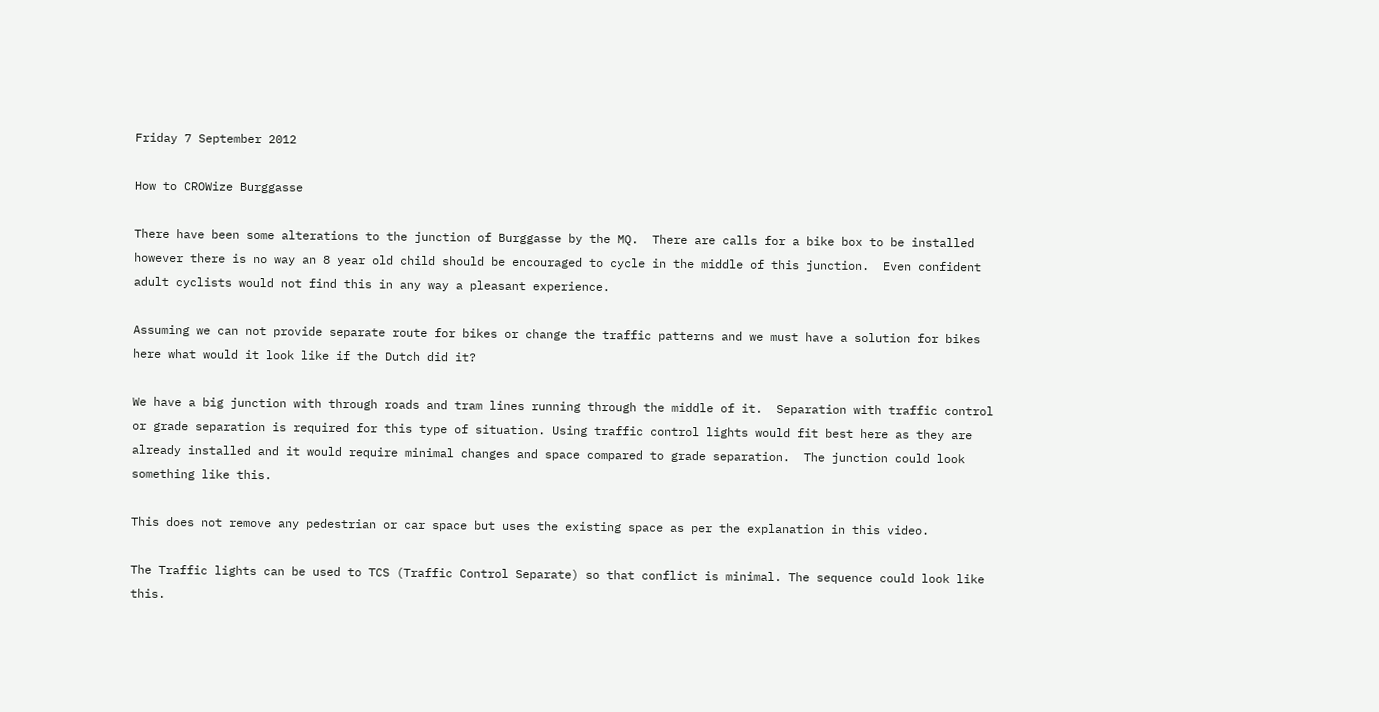Friday 7 September 2012

How to CROWize Burggasse

There have been some alterations to the junction of Burggasse by the MQ.  There are calls for a bike box to be installed however there is no way an 8 year old child should be encouraged to cycle in the middle of this junction.  Even confident adult cyclists would not find this in any way a pleasant experience.

Assuming we can not provide separate route for bikes or change the traffic patterns and we must have a solution for bikes here what would it look like if the Dutch did it?

We have a big junction with through roads and tram lines running through the middle of it.  Separation with traffic control or grade separation is required for this type of situation. Using traffic control lights would fit best here as they are already installed and it would require minimal changes and space compared to grade separation.  The junction could look something like this.

This does not remove any pedestrian or car space but uses the existing space as per the explanation in this video.

The Traffic lights can be used to TCS (Traffic Control Separate) so that conflict is minimal. The sequence could look like this.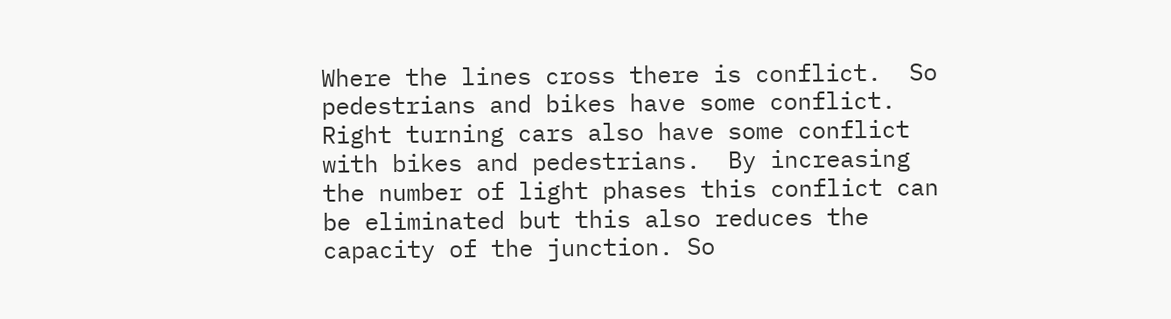Where the lines cross there is conflict.  So pedestrians and bikes have some conflict. Right turning cars also have some conflict with bikes and pedestrians.  By increasing the number of light phases this conflict can be eliminated but this also reduces the capacity of the junction. So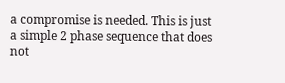a compromise is needed. This is just a simple 2 phase sequence that does not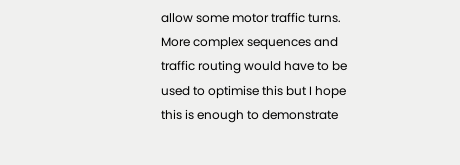allow some motor traffic turns.  More complex sequences and traffic routing would have to be used to optimise this but I hope this is enough to demonstrate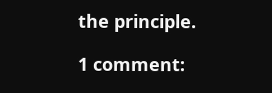the principle.

1 comment: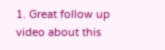1. Great follow up video about this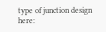type of junction design here: